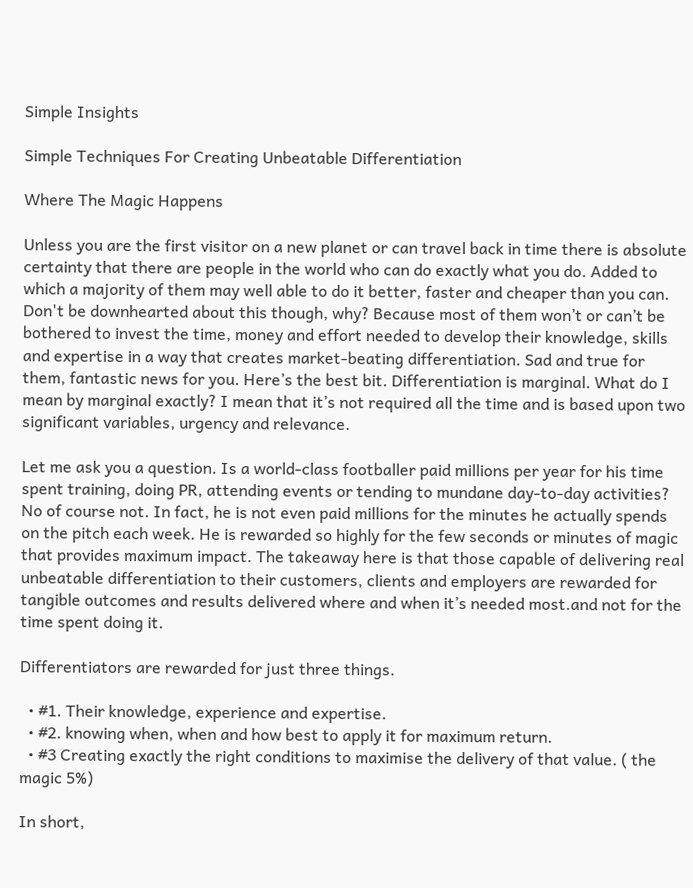Simple Insights

Simple Techniques For Creating Unbeatable Differentiation

Where The Magic Happens

Unless you are the first visitor on a new planet or can travel back in time there is absolute certainty that there are people in the world who can do exactly what you do. Added to which a majority of them may well able to do it better, faster and cheaper than you can. Don't be downhearted about this though, why? Because most of them won’t or can’t be bothered to invest the time, money and effort needed to develop their knowledge, skills and expertise in a way that creates market-beating differentiation. Sad and true for them, fantastic news for you. Here’s the best bit. Differentiation is marginal. What do I mean by marginal exactly? I mean that it’s not required all the time and is based upon two significant variables, urgency and relevance.

Let me ask you a question. Is a world-class footballer paid millions per year for his time spent training, doing PR, attending events or tending to mundane day-to-day activities? No of course not. In fact, he is not even paid millions for the minutes he actually spends on the pitch each week. He is rewarded so highly for the few seconds or minutes of magic that provides maximum impact. The takeaway here is that those capable of delivering real unbeatable differentiation to their customers, clients and employers are rewarded for tangible outcomes and results delivered where and when it’s needed most.and not for the time spent doing it.

Differentiators are rewarded for just three things.

  • #1. Their knowledge, experience and expertise.
  • #2. knowing when, when and how best to apply it for maximum return.
  • #3 Creating exactly the right conditions to maximise the delivery of that value. ( the magic 5%)

In short,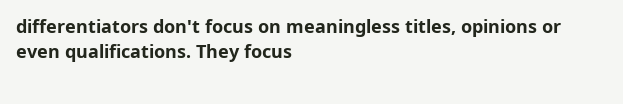differentiators don't focus on meaningless titles, opinions or even qualifications. They focus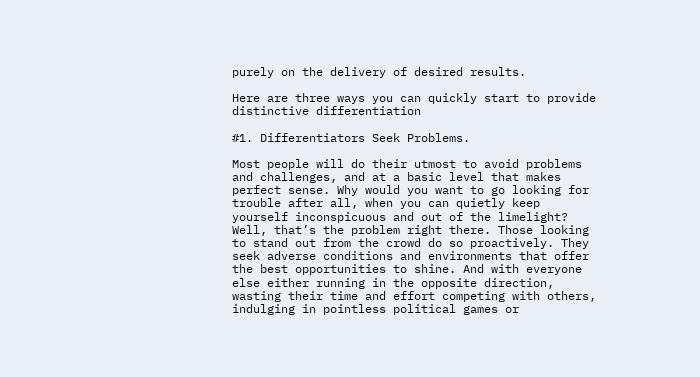purely on the delivery of desired results.

Here are three ways you can quickly start to provide distinctive differentiation

#1. Differentiators Seek Problems.

Most people will do their utmost to avoid problems and challenges, and at a basic level that makes perfect sense. Why would you want to go looking for trouble after all, when you can quietly keep yourself inconspicuous and out of the limelight? Well, that’s the problem right there. Those looking to stand out from the crowd do so proactively. They seek adverse conditions and environments that offer the best opportunities to shine. And with everyone else either running in the opposite direction, wasting their time and effort competing with others, indulging in pointless political games or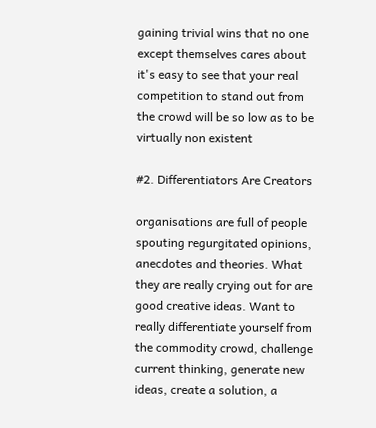gaining trivial wins that no one except themselves cares about it's easy to see that your real competition to stand out from the crowd will be so low as to be virtually non existent

#2. Differentiators Are Creators

organisations are full of people spouting regurgitated opinions, anecdotes and theories. What they are really crying out for are good creative ideas. Want to really differentiate yourself from the commodity crowd, challenge current thinking, generate new ideas, create a solution, a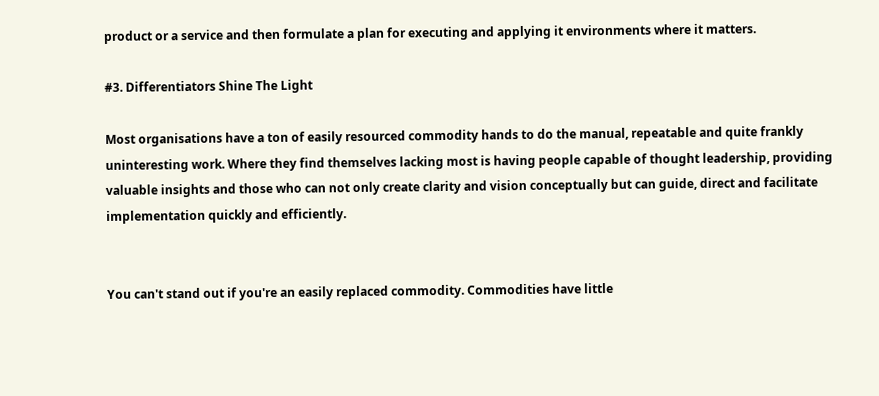product or a service and then formulate a plan for executing and applying it environments where it matters.

#3. Differentiators Shine The Light

Most organisations have a ton of easily resourced commodity hands to do the manual, repeatable and quite frankly uninteresting work. Where they find themselves lacking most is having people capable of thought leadership, providing valuable insights and those who can not only create clarity and vision conceptually but can guide, direct and facilitate implementation quickly and efficiently.


You can't stand out if you're an easily replaced commodity. Commodities have little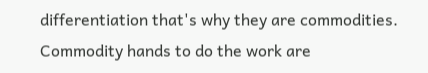differentiation that's why they are commodities. Commodity hands to do the work are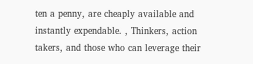ten a penny, are cheaply available and instantly expendable. , Thinkers, action takers, and those who can leverage their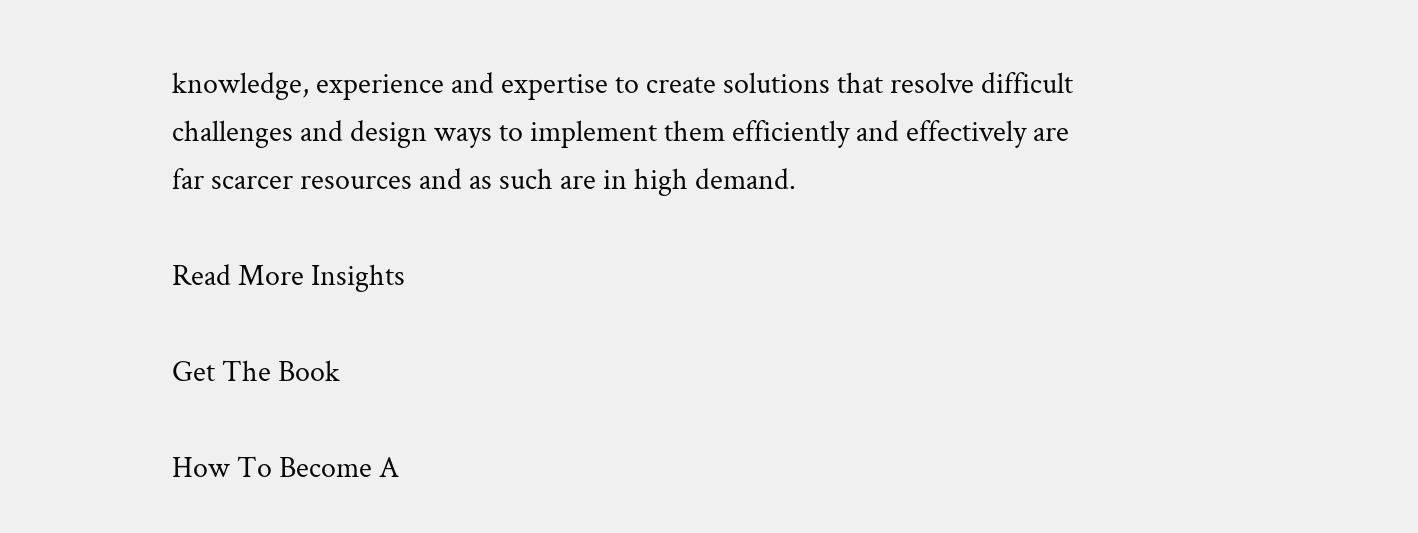knowledge, experience and expertise to create solutions that resolve difficult challenges and design ways to implement them efficiently and effectively are far scarcer resources and as such are in high demand.

Read More Insights

Get The Book

How To Become A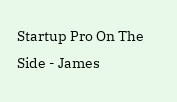Startup Pro On The Side - James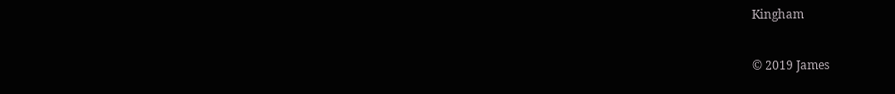Kingham

© 2019 James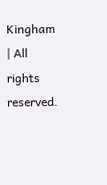Kingham | All rights reserved.